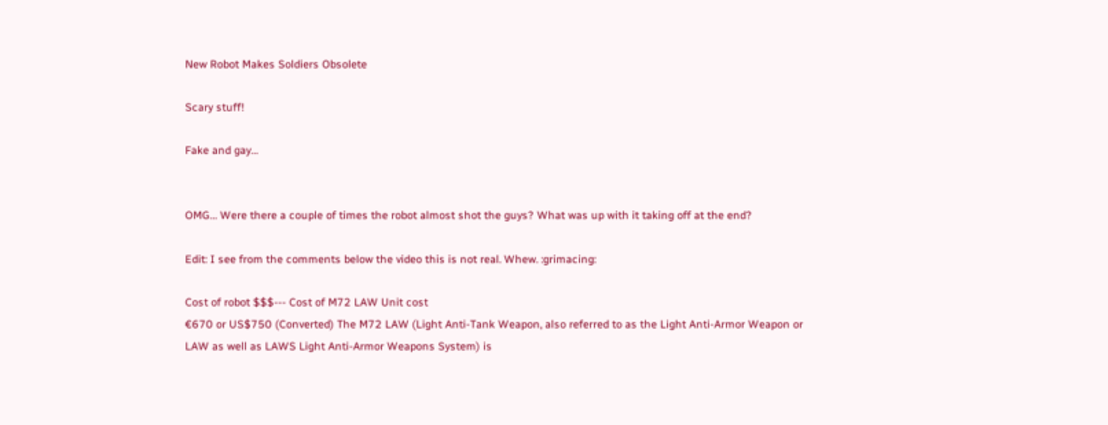New Robot Makes Soldiers Obsolete

Scary stuff!

Fake and gay…


OMG… Were there a couple of times the robot almost shot the guys? What was up with it taking off at the end?

Edit: I see from the comments below the video this is not real. Whew. :grimacing:

Cost of robot $$$--- Cost of M72 LAW Unit cost
€670 or US$750 (Converted) The M72 LAW (Light Anti-Tank Weapon, also referred to as the Light Anti-Armor Weapon or LAW as well as LAWS Light Anti-Armor Weapons System) is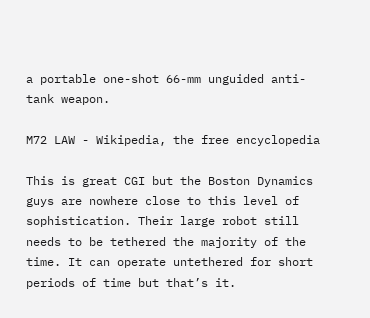a portable one-shot 66-mm unguided anti-tank weapon.

M72 LAW - Wikipedia, the free encyclopedia

This is great CGI but the Boston Dynamics guys are nowhere close to this level of sophistication. Their large robot still needs to be tethered the majority of the time. It can operate untethered for short periods of time but that’s it.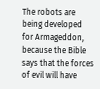The robots are being developed for Armageddon, because the Bible says that the forces of evil will have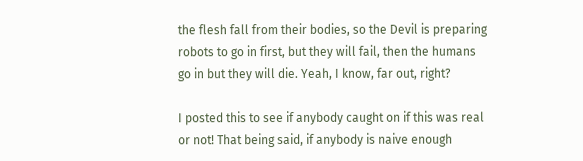the flesh fall from their bodies, so the Devil is preparing robots to go in first, but they will fail, then the humans go in but they will die. Yeah, I know, far out, right?

I posted this to see if anybody caught on if this was real or not! That being said, if anybody is naive enough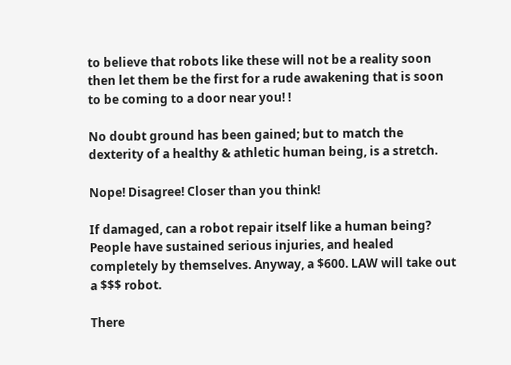to believe that robots like these will not be a reality soon then let them be the first for a rude awakening that is soon to be coming to a door near you! !

No doubt ground has been gained; but to match the dexterity of a healthy & athletic human being, is a stretch.

Nope! Disagree! Closer than you think!

If damaged, can a robot repair itself like a human being? People have sustained serious injuries, and healed completely by themselves. Anyway, a $600. LAW will take out a $$$ robot.

There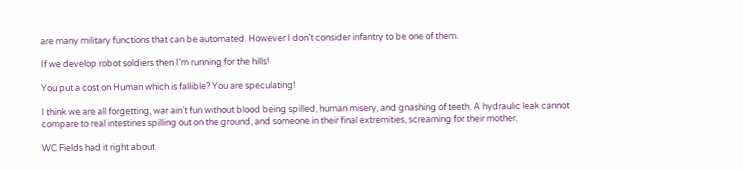are many military functions that can be automated. However I don’t consider infantry to be one of them.

If we develop robot soldiers then I’m running for the hills!

You put a cost on Human which is fallible? You are speculating!

I think we are all forgetting, war ain’t fun without blood being spilled, human misery, and gnashing of teeth. A hydraulic leak cannot compare to real intestines spilling out on the ground, and someone in their final extremities, screaming for their mother.

WC Fields had it right about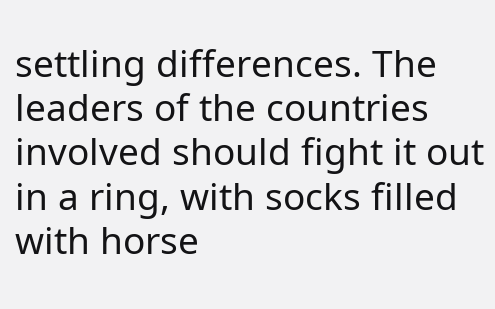settling differences. The leaders of the countries involved should fight it out in a ring, with socks filled with horse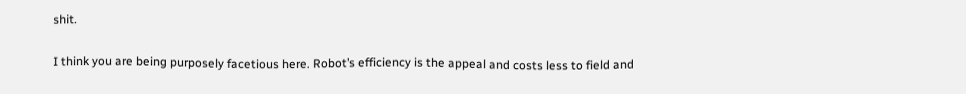shit.

I think you are being purposely facetious here. Robot’s efficiency is the appeal and costs less to field and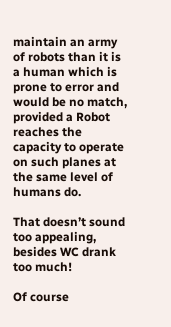maintain an army of robots than it is a human which is prone to error and would be no match, provided a Robot reaches the capacity to operate on such planes at the same level of humans do.

That doesn’t sound too appealing, besides WC drank too much!

Of course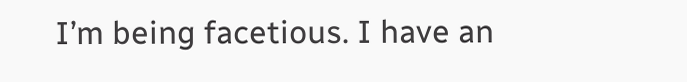I’m being facetious. I have an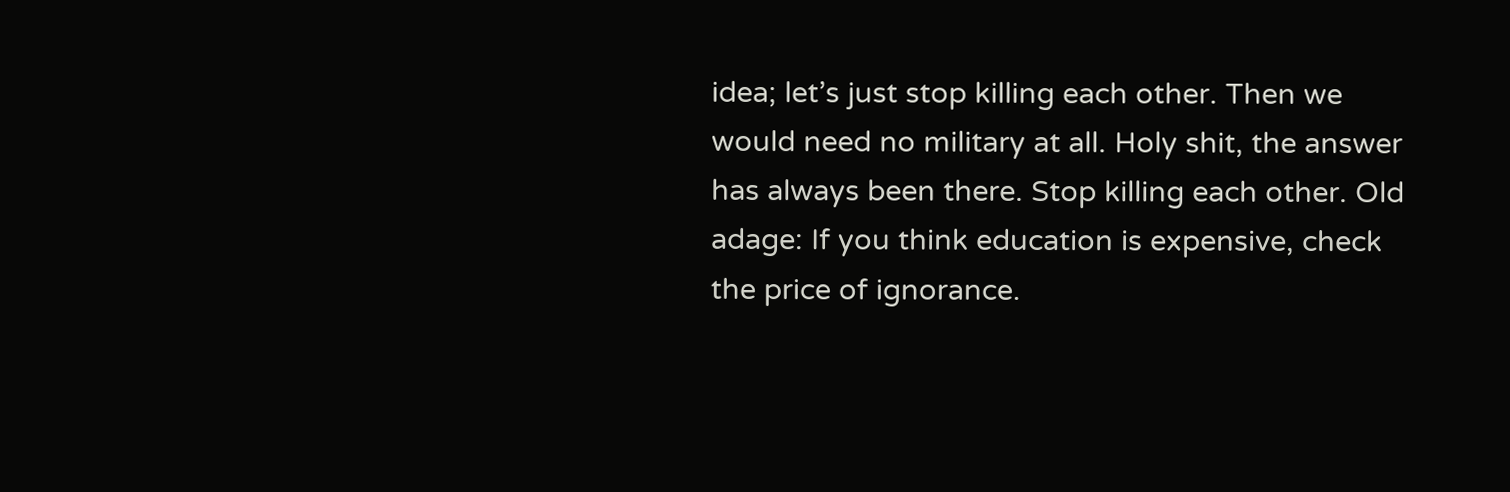idea; let’s just stop killing each other. Then we would need no military at all. Holy shit, the answer has always been there. Stop killing each other. Old adage: If you think education is expensive, check the price of ignorance.